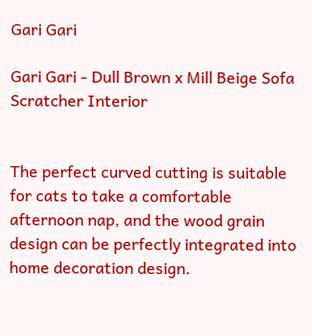Gari Gari

Gari Gari - Dull Brown x Mill Beige Sofa Scratcher Interior


The perfect curved cutting is suitable for cats to take a comfortable afternoon nap, and the wood grain design can be perfectly integrated into home decoration design.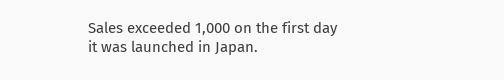Sales exceeded 1,000 on the first day it was launched in Japan.